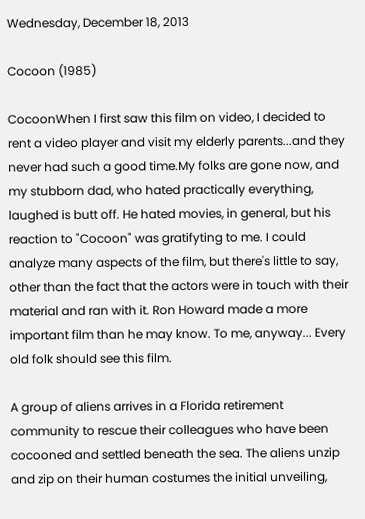Wednesday, December 18, 2013

Cocoon (1985)

CocoonWhen I first saw this film on video, I decided to rent a video player and visit my elderly parents...and they never had such a good time.My folks are gone now, and my stubborn dad, who hated practically everything, laughed is butt off. He hated movies, in general, but his reaction to "Cocoon" was gratifyting to me. I could analyze many aspects of the film, but there's little to say, other than the fact that the actors were in touch with their material and ran with it. Ron Howard made a more important film than he may know. To me, anyway... Every old folk should see this film.

A group of aliens arrives in a Florida retirement community to rescue their colleagues who have been cocooned and settled beneath the sea. The aliens unzip and zip on their human costumes the initial unveiling,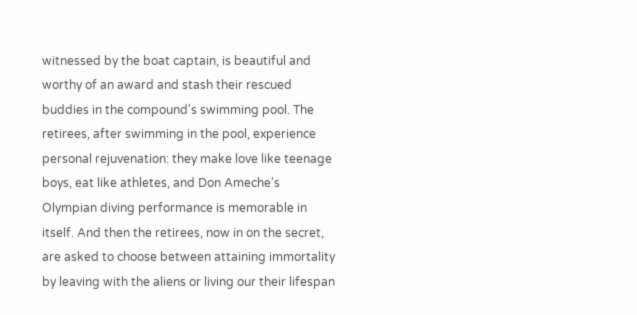witnessed by the boat captain, is beautiful and worthy of an award and stash their rescued buddies in the compound's swimming pool. The retirees, after swimming in the pool, experience personal rejuvenation: they make love like teenage boys, eat like athletes, and Don Ameche's Olympian diving performance is memorable in itself. And then the retirees, now in on the secret, are asked to choose between attaining immortality by leaving with the aliens or living our their lifespan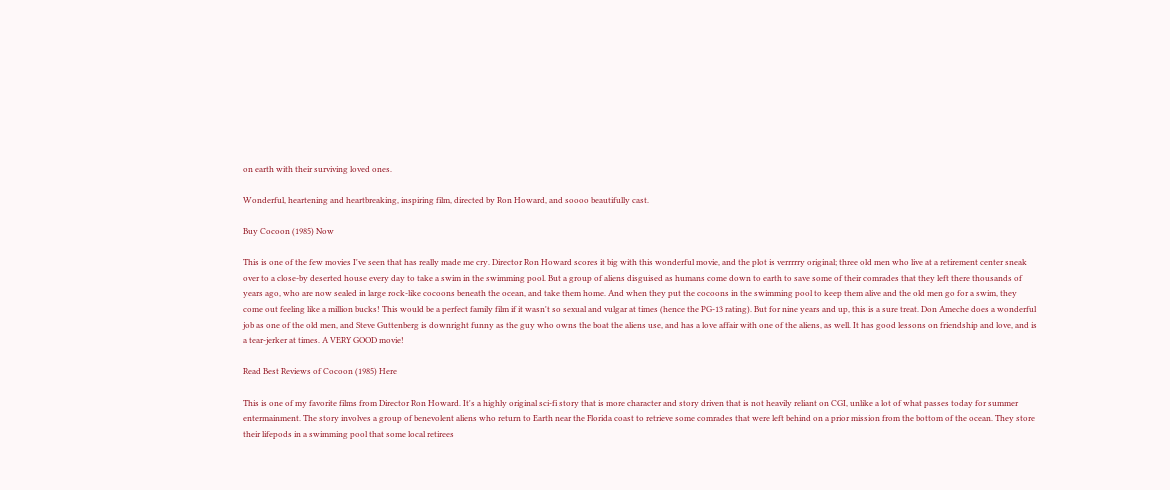on earth with their surviving loved ones.

Wonderful, heartening and heartbreaking, inspiring film, directed by Ron Howard, and soooo beautifully cast.

Buy Cocoon (1985) Now

This is one of the few movies I've seen that has really made me cry. Director Ron Howard scores it big with this wonderful movie, and the plot is verrrrry original; three old men who live at a retirement center sneak over to a close-by deserted house every day to take a swim in the swimming pool. But a group of aliens disguised as humans come down to earth to save some of their comrades that they left there thousands of years ago, who are now sealed in large rock-like cocoons beneath the ocean, and take them home. And when they put the cocoons in the swimming pool to keep them alive and the old men go for a swim, they come out feeling like a million bucks! This would be a perfect family film if it wasn't so sexual and vulgar at times (hence the PG-13 rating). But for nine years and up, this is a sure treat. Don Ameche does a wonderful job as one of the old men, and Steve Guttenberg is downright funny as the guy who owns the boat the aliens use, and has a love affair with one of the aliens, as well. It has good lessons on friendship and love, and is a tear-jerker at times. A VERY GOOD movie!

Read Best Reviews of Cocoon (1985) Here

This is one of my favorite films from Director Ron Howard. It's a highly original sci-fi story that is more character and story driven that is not heavily reliant on CGI, unlike a lot of what passes today for summer entermainment. The story involves a group of benevolent aliens who return to Earth near the Florida coast to retrieve some comrades that were left behind on a prior mission from the bottom of the ocean. They store their lifepods in a swimming pool that some local retirees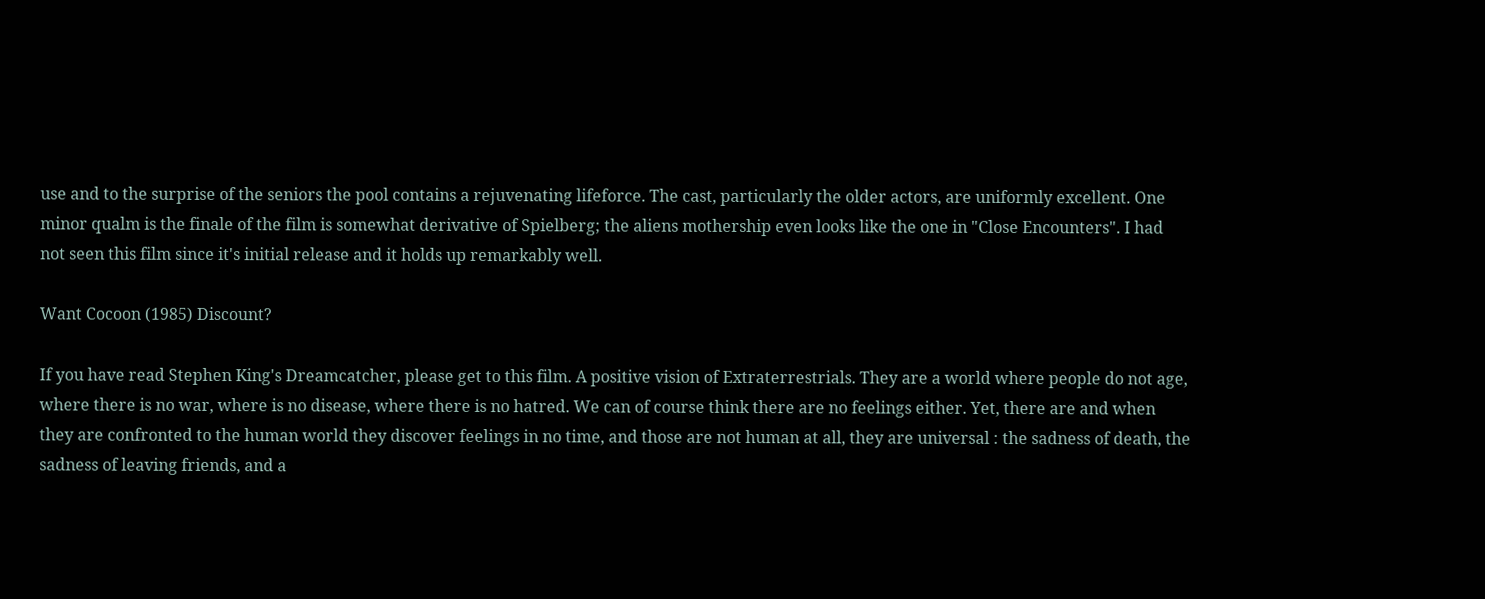use and to the surprise of the seniors the pool contains a rejuvenating lifeforce. The cast, particularly the older actors, are uniformly excellent. One minor qualm is the finale of the film is somewhat derivative of Spielberg; the aliens mothership even looks like the one in "Close Encounters". I had not seen this film since it's initial release and it holds up remarkably well.

Want Cocoon (1985) Discount?

If you have read Stephen King's Dreamcatcher, please get to this film. A positive vision of Extraterrestrials. They are a world where people do not age, where there is no war, where is no disease, where there is no hatred. We can of course think there are no feelings either. Yet, there are and when they are confronted to the human world they discover feelings in no time, and those are not human at all, they are universal : the sadness of death, the sadness of leaving friends, and a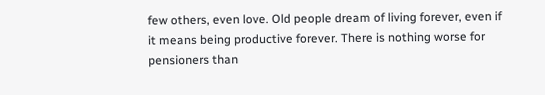few others, even love. Old people dream of living forever, even if it means being productive forever. There is nothing worse for pensioners than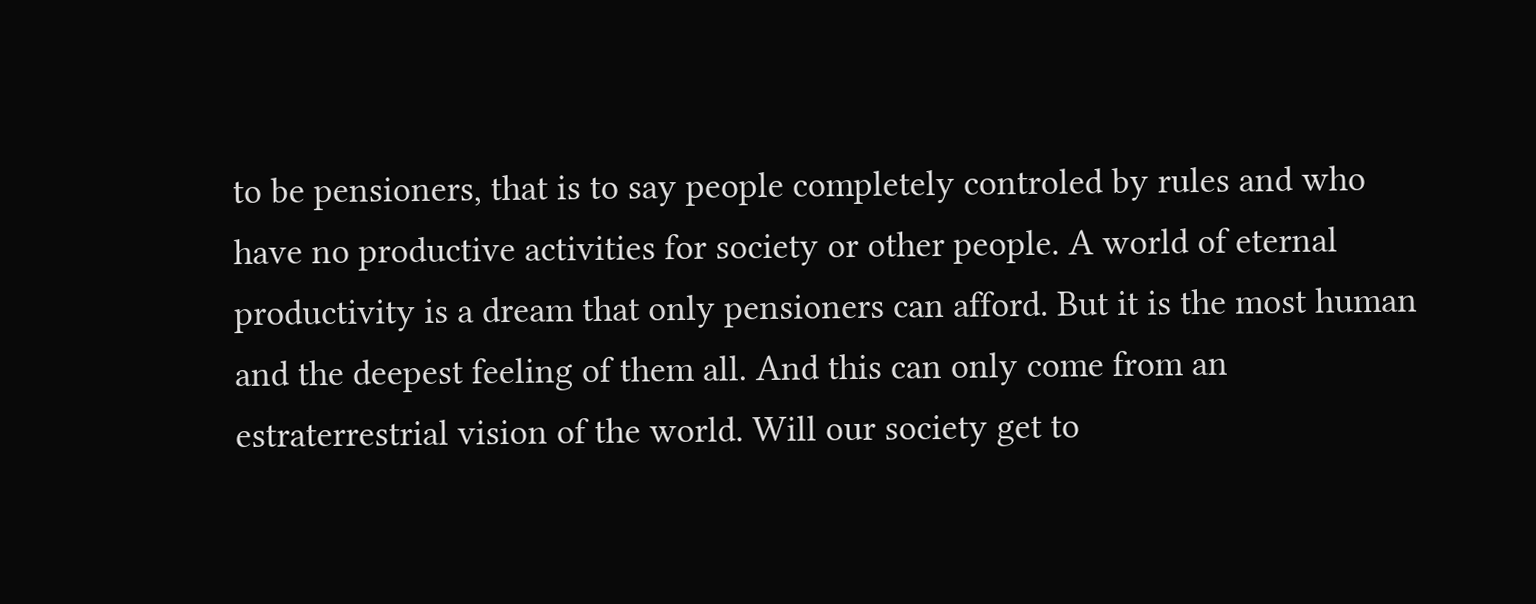to be pensioners, that is to say people completely controled by rules and who have no productive activities for society or other people. A world of eternal productivity is a dream that only pensioners can afford. But it is the most human and the deepest feeling of them all. And this can only come from an estraterrestrial vision of the world. Will our society get to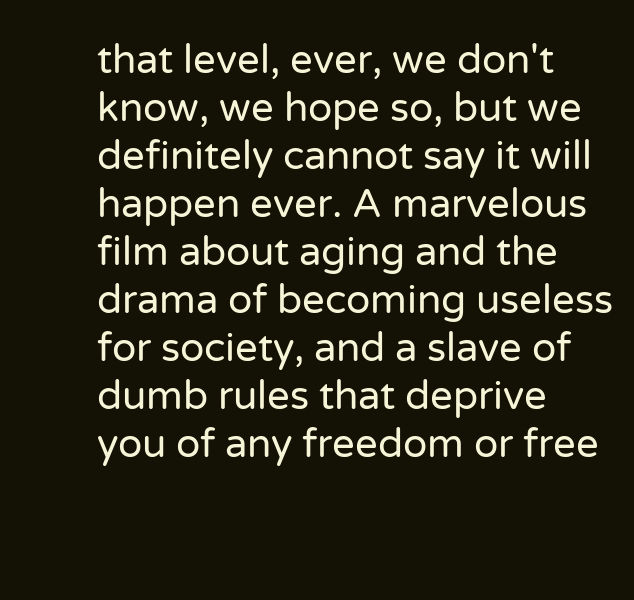that level, ever, we don't know, we hope so, but we definitely cannot say it will happen ever. A marvelous film about aging and the drama of becoming useless for society, and a slave of dumb rules that deprive you of any freedom or free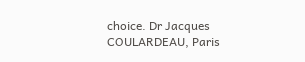choice. Dr Jacques COULARDEAU, Paris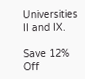Universities II and IX.

Save 12% Off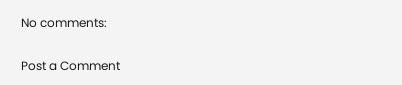No comments:

Post a Comment